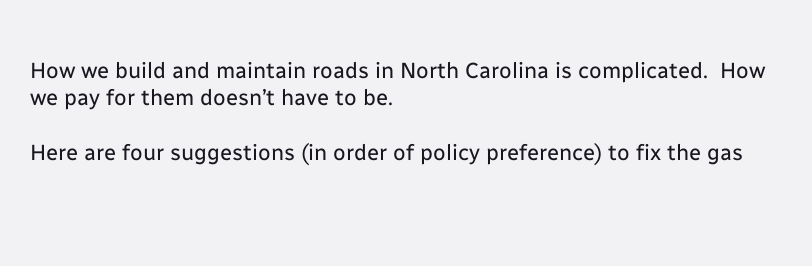How we build and maintain roads in North Carolina is complicated.  How we pay for them doesn’t have to be.

Here are four suggestions (in order of policy preference) to fix the gas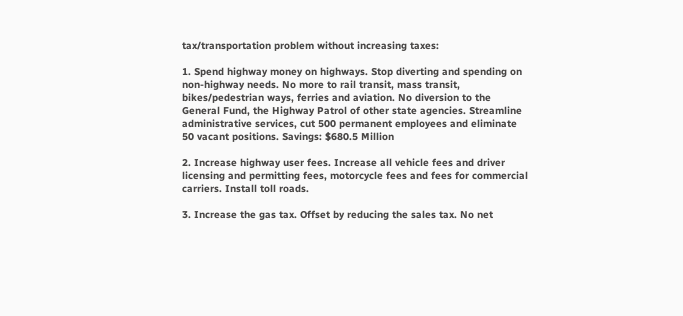tax/transportation problem without increasing taxes:

1. Spend highway money on highways. Stop diverting and spending on non-highway needs. No more to rail transit, mass transit, bikes/pedestrian ways, ferries and aviation. No diversion to the General Fund, the Highway Patrol of other state agencies. Streamline administrative services, cut 500 permanent employees and eliminate 50 vacant positions. Savings: $680.5 Million

2. Increase highway user fees. Increase all vehicle fees and driver licensing and permitting fees, motorcycle fees and fees for commercial carriers. Install toll roads.

3. Increase the gas tax. Offset by reducing the sales tax. No net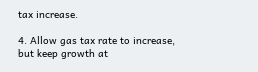tax increase.

4. Allow gas tax rate to increase, but keep growth at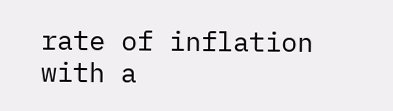rate of inflation with a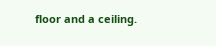floor and a ceiling.